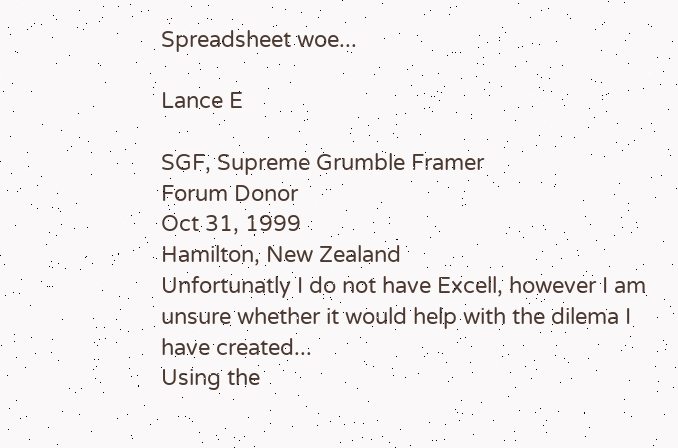Spreadsheet woe...

Lance E

SGF, Supreme Grumble Framer
Forum Donor
Oct 31, 1999
Hamilton, New Zealand
Unfortunatly I do not have Excell, however I am unsure whether it would help with the dilema I have created...
Using the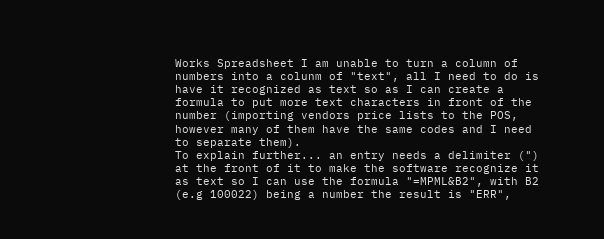Works Spreadsheet I am unable to turn a column of numbers into a colunm of "text", all I need to do is have it recognized as text so as I can create a formula to put more text characters in front of the number (importing vendors price lists to the POS, however many of them have the same codes and I need to separate them).
To explain further... an entry needs a delimiter (") at the front of it to make the software recognize it as text so I can use the formula "=MPML&B2", with B2 (e.g 100022) being a number the result is "ERR",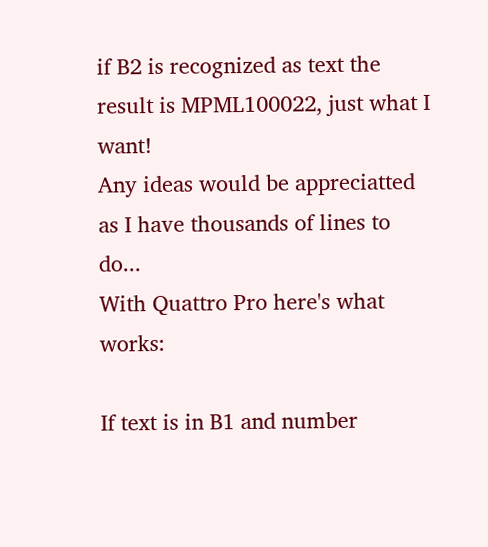if B2 is recognized as text the result is MPML100022, just what I want!
Any ideas would be appreciatted as I have thousands of lines to do...
With Quattro Pro here's what works:

If text is in B1 and number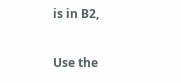is in B2,

Use the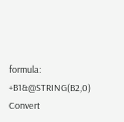formula: +B1&@STRING(B2,0)
Convert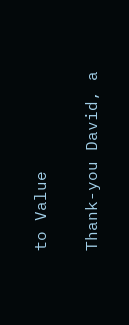to Value

Thank-you David, a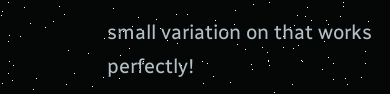small variation on that works perfectly!